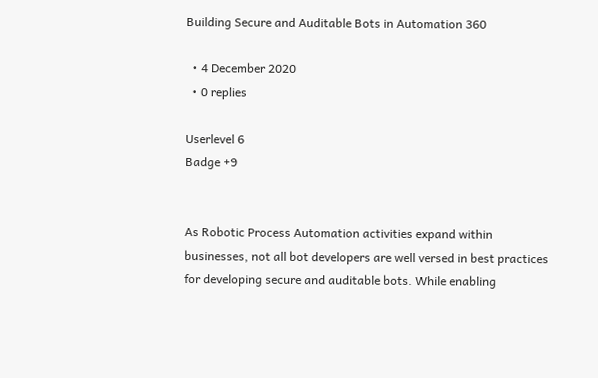Building Secure and Auditable Bots in Automation 360

  • 4 December 2020
  • 0 replies

Userlevel 6
Badge +9


As Robotic Process Automation activities expand within businesses, not all bot developers are well versed in best practices for developing secure and auditable bots. While enabling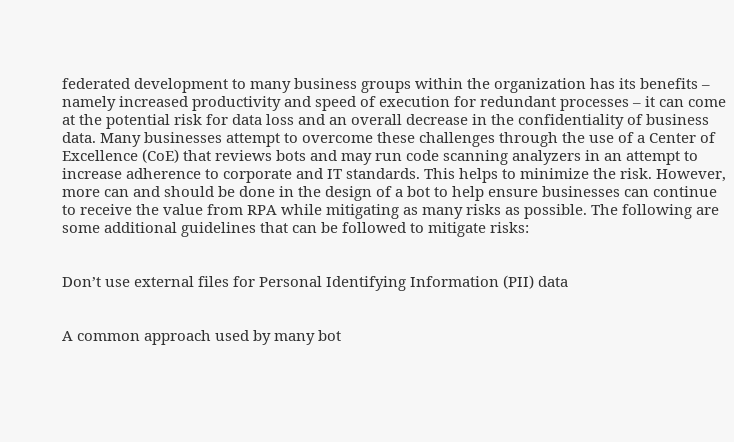federated development to many business groups within the organization has its benefits – namely increased productivity and speed of execution for redundant processes – it can come at the potential risk for data loss and an overall decrease in the confidentiality of business data. Many businesses attempt to overcome these challenges through the use of a Center of Excellence (CoE) that reviews bots and may run code scanning analyzers in an attempt to increase adherence to corporate and IT standards. This helps to minimize the risk. However, more can and should be done in the design of a bot to help ensure businesses can continue to receive the value from RPA while mitigating as many risks as possible. The following are some additional guidelines that can be followed to mitigate risks:


Don’t use external files for Personal Identifying Information (PII) data


A common approach used by many bot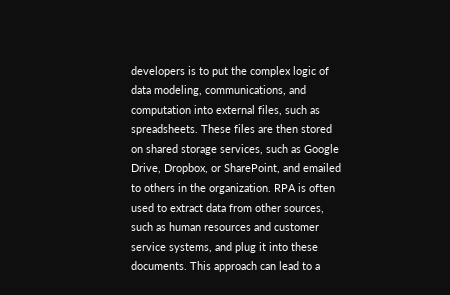developers is to put the complex logic of data modeling, communications, and computation into external files, such as spreadsheets. These files are then stored on shared storage services, such as Google Drive, Dropbox, or SharePoint, and emailed to others in the organization. RPA is often used to extract data from other sources, such as human resources and customer service systems, and plug it into these documents. This approach can lead to a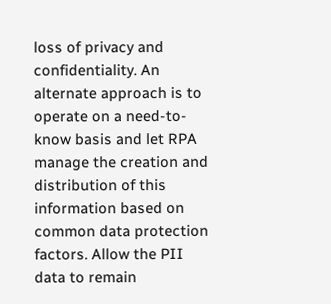loss of privacy and confidentiality. An alternate approach is to operate on a need-to-know basis and let RPA manage the creation and distribution of this information based on common data protection factors. Allow the PII data to remain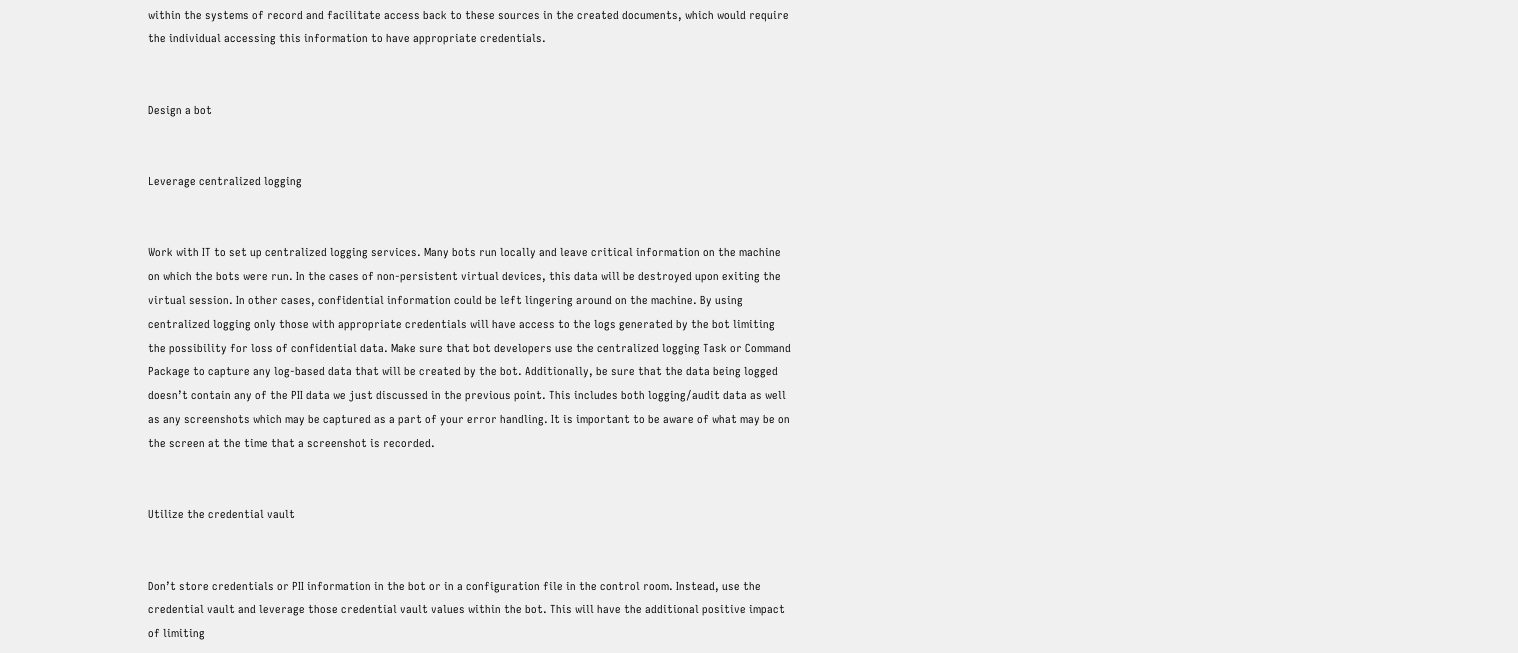within the systems of record and facilitate access back to these sources in the created documents, which would require the individual accessing this information to have appropriate credentials.


Design a bot


Leverage centralized logging


Work with IT to set up centralized logging services. Many bots run locally and leave critical information on the machine on which the bots were run. In the cases of non-persistent virtual devices, this data will be destroyed upon exiting the virtual session. In other cases, confidential information could be left lingering around on the machine. By using centralized logging only those with appropriate credentials will have access to the logs generated by the bot limiting the possibility for loss of confidential data. Make sure that bot developers use the centralized logging Task or Command Package to capture any log-based data that will be created by the bot. Additionally, be sure that the data being logged doesn’t contain any of the PII data we just discussed in the previous point. This includes both logging/audit data as well as any screenshots which may be captured as a part of your error handling. It is important to be aware of what may be on the screen at the time that a screenshot is recorded.


Utilize the credential vault


Don’t store credentials or PII information in the bot or in a configuration file in the control room. Instead, use the credential vault and leverage those credential vault values within the bot. This will have the additional positive impact of limiting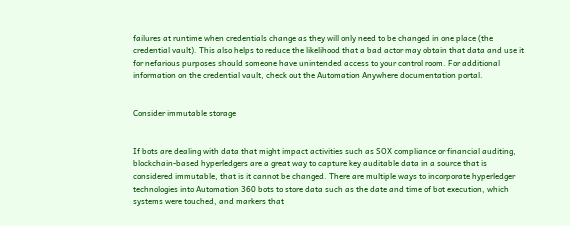failures at runtime when credentials change as they will only need to be changed in one place (the credential vault). This also helps to reduce the likelihood that a bad actor may obtain that data and use it for nefarious purposes should someone have unintended access to your control room. For additional information on the credential vault, check out the Automation Anywhere documentation portal.


Consider immutable storage


If bots are dealing with data that might impact activities such as SOX compliance or financial auditing, blockchain-based hyperledgers are a great way to capture key auditable data in a source that is considered immutable, that is it cannot be changed. There are multiple ways to incorporate hyperledger technologies into Automation 360 bots to store data such as the date and time of bot execution, which systems were touched, and markers that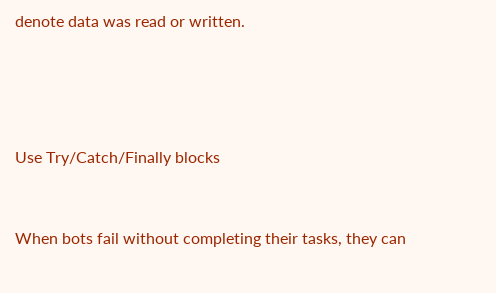denote data was read or written.




Use Try/Catch/Finally blocks


When bots fail without completing their tasks, they can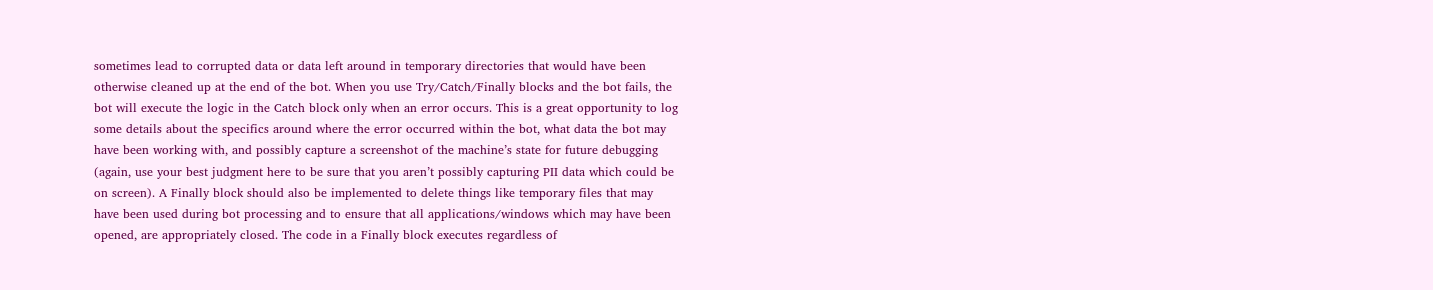sometimes lead to corrupted data or data left around in temporary directories that would have been otherwise cleaned up at the end of the bot. When you use Try/Catch/Finally blocks and the bot fails, the bot will execute the logic in the Catch block only when an error occurs. This is a great opportunity to log some details about the specifics around where the error occurred within the bot, what data the bot may have been working with, and possibly capture a screenshot of the machine’s state for future debugging (again, use your best judgment here to be sure that you aren’t possibly capturing PII data which could be on screen). A Finally block should also be implemented to delete things like temporary files that may have been used during bot processing and to ensure that all applications/windows which may have been opened, are appropriately closed. The code in a Finally block executes regardless of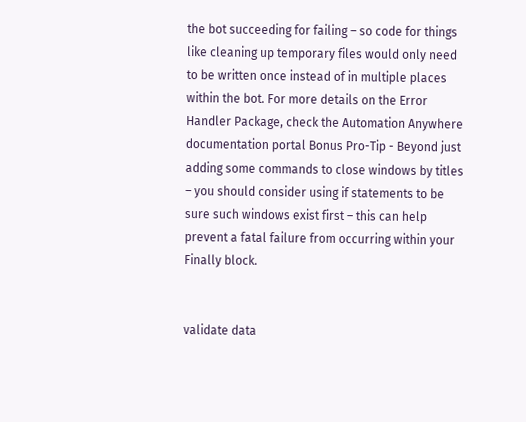the bot succeeding for failing – so code for things like cleaning up temporary files would only need to be written once instead of in multiple places within the bot. For more details on the Error Handler Package, check the Automation Anywhere documentation portal Bonus Pro-Tip - Beyond just adding some commands to close windows by titles – you should consider using if statements to be sure such windows exist first – this can help prevent a fatal failure from occurring within your Finally block.


validate data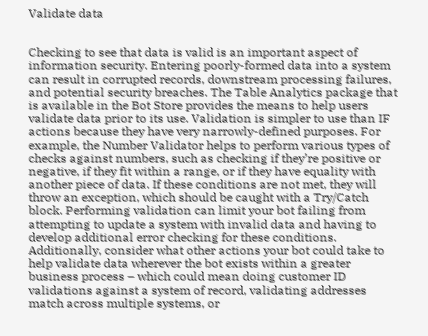Validate data


Checking to see that data is valid is an important aspect of information security. Entering poorly-formed data into a system can result in corrupted records, downstream processing failures, and potential security breaches. The Table Analytics package that is available in the Bot Store provides the means to help users validate data prior to its use. Validation is simpler to use than IF actions because they have very narrowly-defined purposes. For example, the Number Validator helps to perform various types of checks against numbers, such as checking if they’re positive or negative, if they fit within a range, or if they have equality with another piece of data. If these conditions are not met, they will throw an exception, which should be caught with a Try/Catch block. Performing validation can limit your bot failing from attempting to update a system with invalid data and having to develop additional error checking for these conditions. Additionally, consider what other actions your bot could take to help validate data wherever the bot exists within a greater business process – which could mean doing customer ID validations against a system of record, validating addresses match across multiple systems, or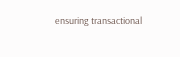ensuring transactional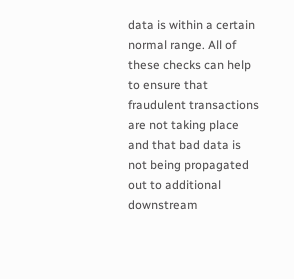data is within a certain normal range. All of these checks can help to ensure that fraudulent transactions are not taking place and that bad data is not being propagated out to additional downstream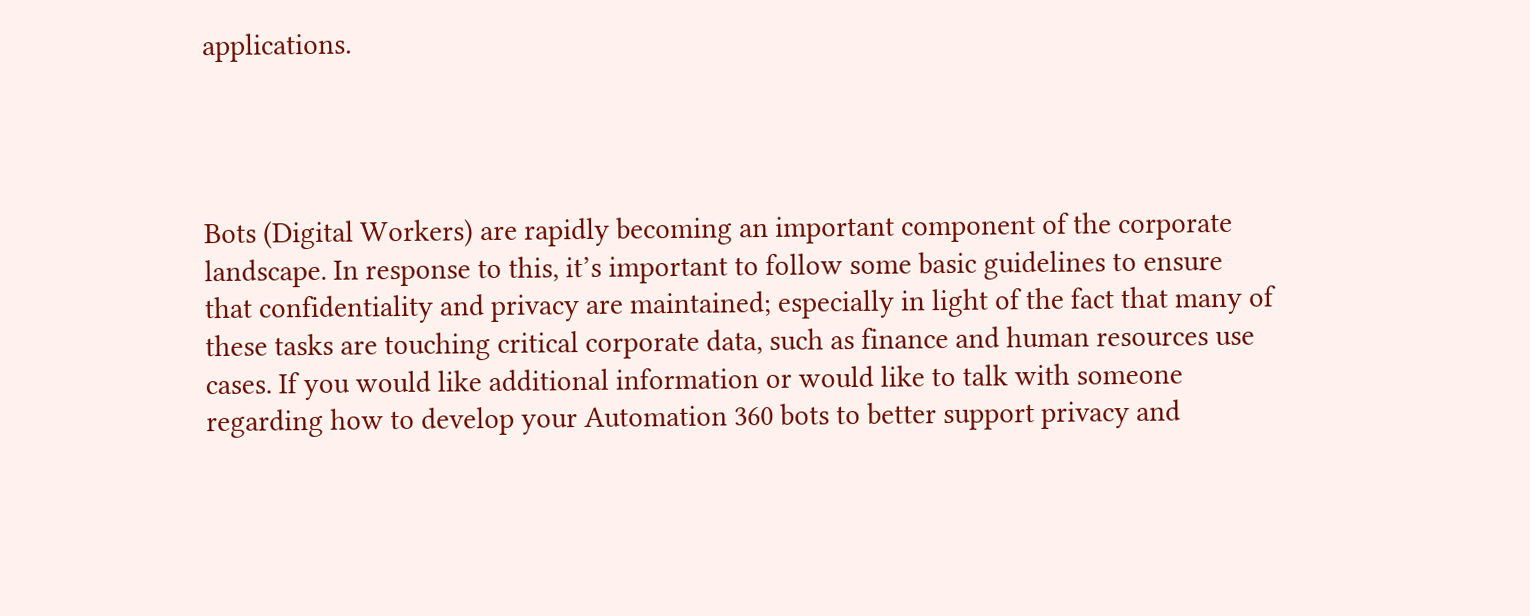applications.




Bots (Digital Workers) are rapidly becoming an important component of the corporate landscape. In response to this, it’s important to follow some basic guidelines to ensure that confidentiality and privacy are maintained; especially in light of the fact that many of these tasks are touching critical corporate data, such as finance and human resources use cases. If you would like additional information or would like to talk with someone regarding how to develop your Automation 360 bots to better support privacy and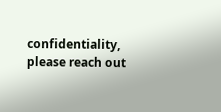confidentiality, please reach out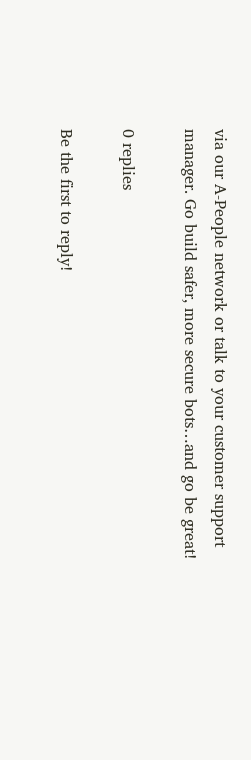via our A-People network or talk to your customer support manager. Go build safer, more secure bots…and go be great!

0 replies

Be the first to reply!